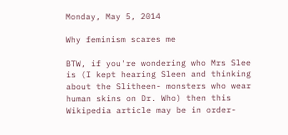Monday, May 5, 2014

Why feminism scares me

BTW, if you're wondering who Mrs Slee is (I kept hearing Sleen and thinking about the Slitheen- monsters who wear human skins on Dr. Who) then this Wikipedia article may be in order-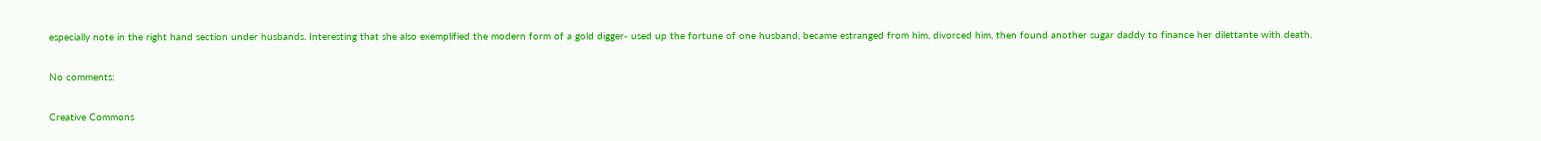especially note in the right hand section under husbands. Interesting that she also exemplified the modern form of a gold digger- used up the fortune of one husband, became estranged from him, divorced him, then found another sugar daddy to finance her dilettante with death.

No comments:

Creative Commons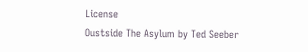License
Oustside The Asylum by Ted Seeber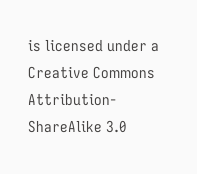is licensed under a Creative Commons Attribution-ShareAlike 3.0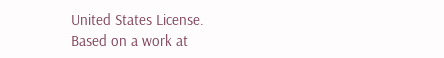United States License.
Based on a work at